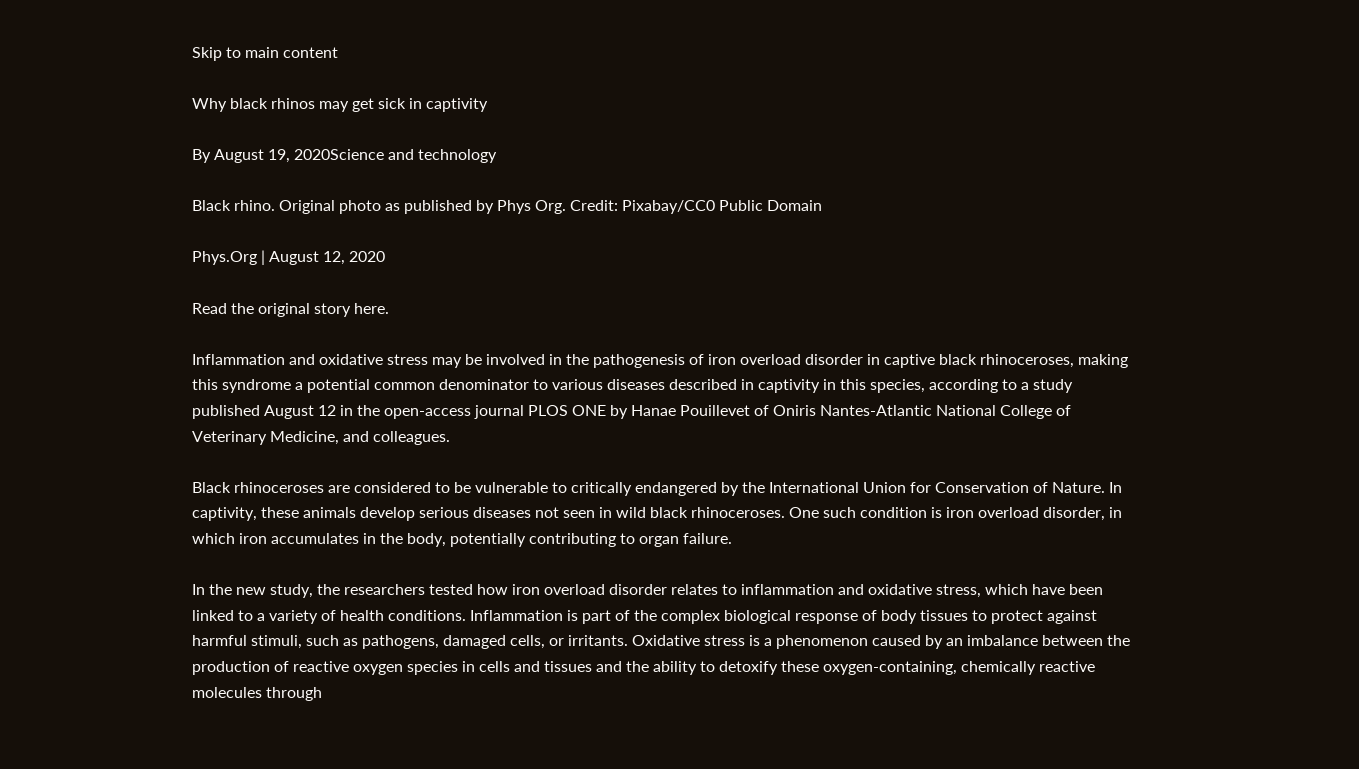Skip to main content

Why black rhinos may get sick in captivity

By August 19, 2020Science and technology

Black rhino. Original photo as published by Phys Org. Credit: Pixabay/CC0 Public Domain

Phys.Org | August 12, 2020

Read the original story here.

Inflammation and oxidative stress may be involved in the pathogenesis of iron overload disorder in captive black rhinoceroses, making this syndrome a potential common denominator to various diseases described in captivity in this species, according to a study published August 12 in the open-access journal PLOS ONE by Hanae Pouillevet of Oniris Nantes-Atlantic National College of Veterinary Medicine, and colleagues.

Black rhinoceroses are considered to be vulnerable to critically endangered by the International Union for Conservation of Nature. In captivity, these animals develop serious diseases not seen in wild black rhinoceroses. One such condition is iron overload disorder, in which iron accumulates in the body, potentially contributing to organ failure.

In the new study, the researchers tested how iron overload disorder relates to inflammation and oxidative stress, which have been linked to a variety of health conditions. Inflammation is part of the complex biological response of body tissues to protect against harmful stimuli, such as pathogens, damaged cells, or irritants. Oxidative stress is a phenomenon caused by an imbalance between the production of reactive oxygen species in cells and tissues and the ability to detoxify these oxygen-containing, chemically reactive molecules through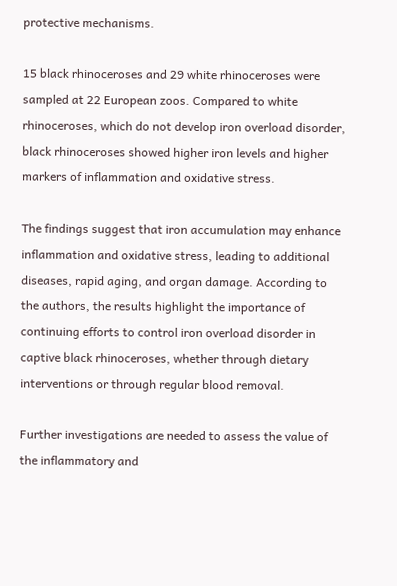protective mechanisms.

15 black rhinoceroses and 29 white rhinoceroses were sampled at 22 European zoos. Compared to white rhinoceroses, which do not develop iron overload disorder, black rhinoceroses showed higher iron levels and higher markers of inflammation and oxidative stress.

The findings suggest that iron accumulation may enhance inflammation and oxidative stress, leading to additional diseases, rapid aging, and organ damage. According to the authors, the results highlight the importance of continuing efforts to control iron overload disorder in captive black rhinoceroses, whether through dietary interventions or through regular blood removal.

Further investigations are needed to assess the value of the inflammatory and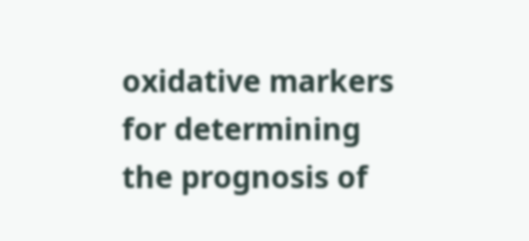oxidative markers for determining the prognosis of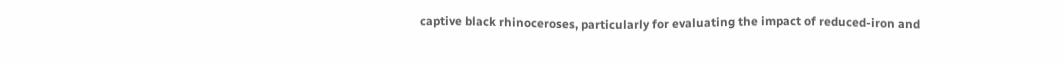captive black rhinoceroses, particularly for evaluating the impact of reduced-iron and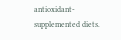antioxidant-supplemented diets.